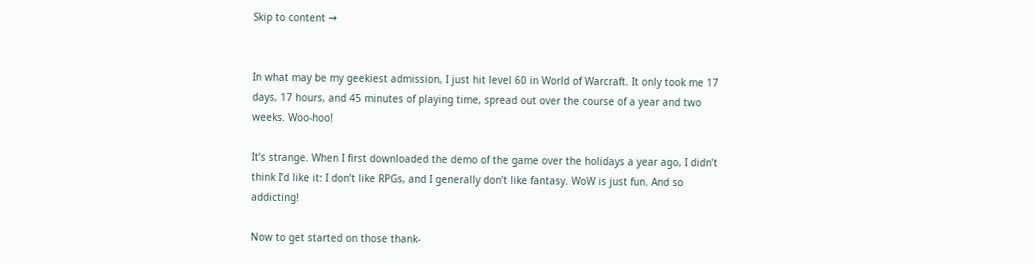Skip to content →


In what may be my geekiest admission, I just hit level 60 in World of Warcraft. It only took me 17 days, 17 hours, and 45 minutes of playing time, spread out over the course of a year and two weeks. Woo-hoo!

It’s strange. When I first downloaded the demo of the game over the holidays a year ago, I didn’t think I’d like it: I don’t like RPGs, and I generally don’t like fantasy. WoW is just fun. And so addicting!

Now to get started on those thank-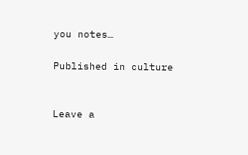you notes…

Published in culture


Leave a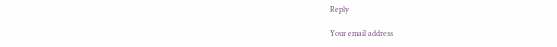Reply

Your email address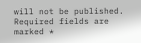will not be published. Required fields are marked *